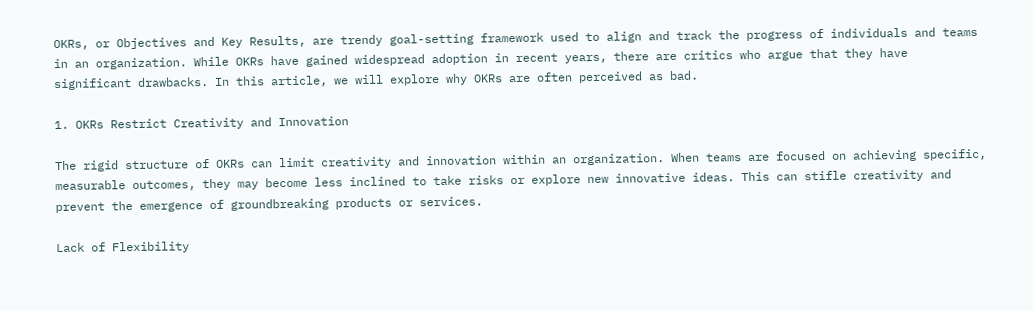OKRs, or Objectives and Key Results, are trendy goal-setting framework used to align and track the progress of individuals and teams in an organization. While OKRs have gained widespread adoption in recent years, there are critics who argue that they have significant drawbacks. In this article, we will explore why OKRs are often perceived as bad.

1. OKRs Restrict Creativity and Innovation

The rigid structure of OKRs can limit creativity and innovation within an organization. When teams are focused on achieving specific, measurable outcomes, they may become less inclined to take risks or explore new innovative ideas. This can stifle creativity and prevent the emergence of groundbreaking products or services.

Lack of Flexibility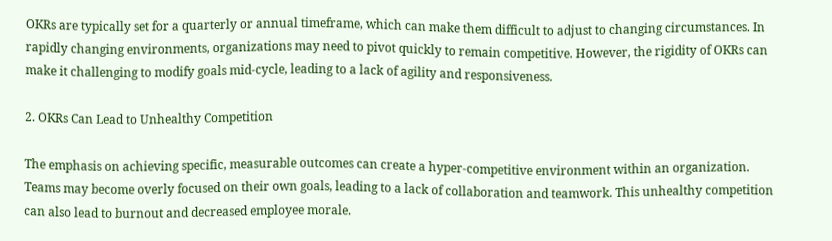OKRs are typically set for a quarterly or annual timeframe, which can make them difficult to adjust to changing circumstances. In rapidly changing environments, organizations may need to pivot quickly to remain competitive. However, the rigidity of OKRs can make it challenging to modify goals mid-cycle, leading to a lack of agility and responsiveness.

2. OKRs Can Lead to Unhealthy Competition

The emphasis on achieving specific, measurable outcomes can create a hyper-competitive environment within an organization. Teams may become overly focused on their own goals, leading to a lack of collaboration and teamwork. This unhealthy competition can also lead to burnout and decreased employee morale.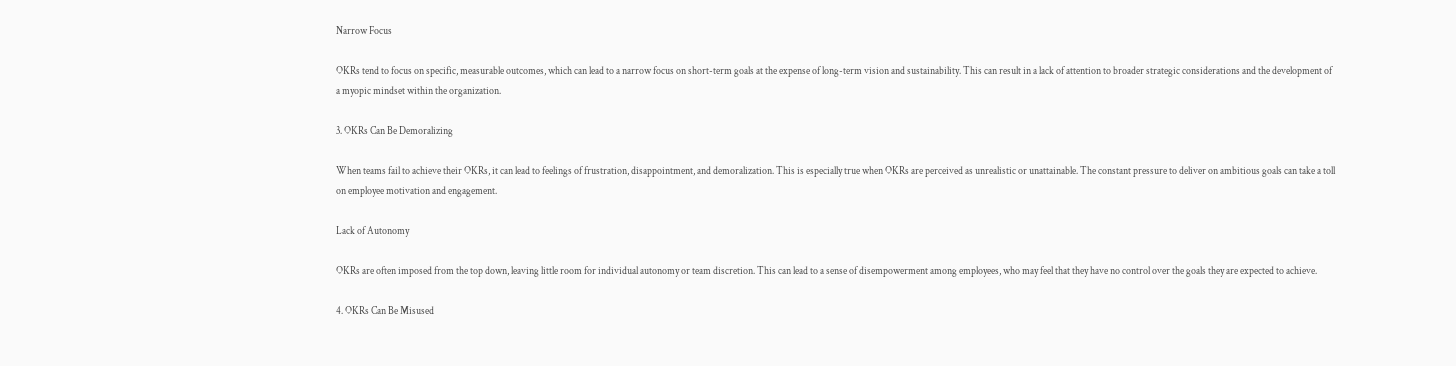Narrow Focus

OKRs tend to focus on specific, measurable outcomes, which can lead to a narrow focus on short-term goals at the expense of long-term vision and sustainability. This can result in a lack of attention to broader strategic considerations and the development of a myopic mindset within the organization.

3. OKRs Can Be Demoralizing

When teams fail to achieve their OKRs, it can lead to feelings of frustration, disappointment, and demoralization. This is especially true when OKRs are perceived as unrealistic or unattainable. The constant pressure to deliver on ambitious goals can take a toll on employee motivation and engagement.

Lack of Autonomy

OKRs are often imposed from the top down, leaving little room for individual autonomy or team discretion. This can lead to a sense of disempowerment among employees, who may feel that they have no control over the goals they are expected to achieve.

4. OKRs Can Be Misused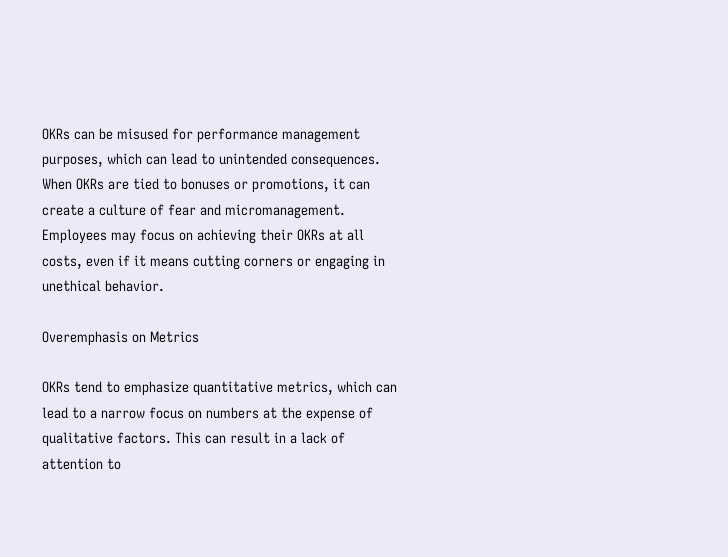OKRs can be misused for performance management purposes, which can lead to unintended consequences. When OKRs are tied to bonuses or promotions, it can create a culture of fear and micromanagement. Employees may focus on achieving their OKRs at all costs, even if it means cutting corners or engaging in unethical behavior.

Overemphasis on Metrics

OKRs tend to emphasize quantitative metrics, which can lead to a narrow focus on numbers at the expense of qualitative factors. This can result in a lack of attention to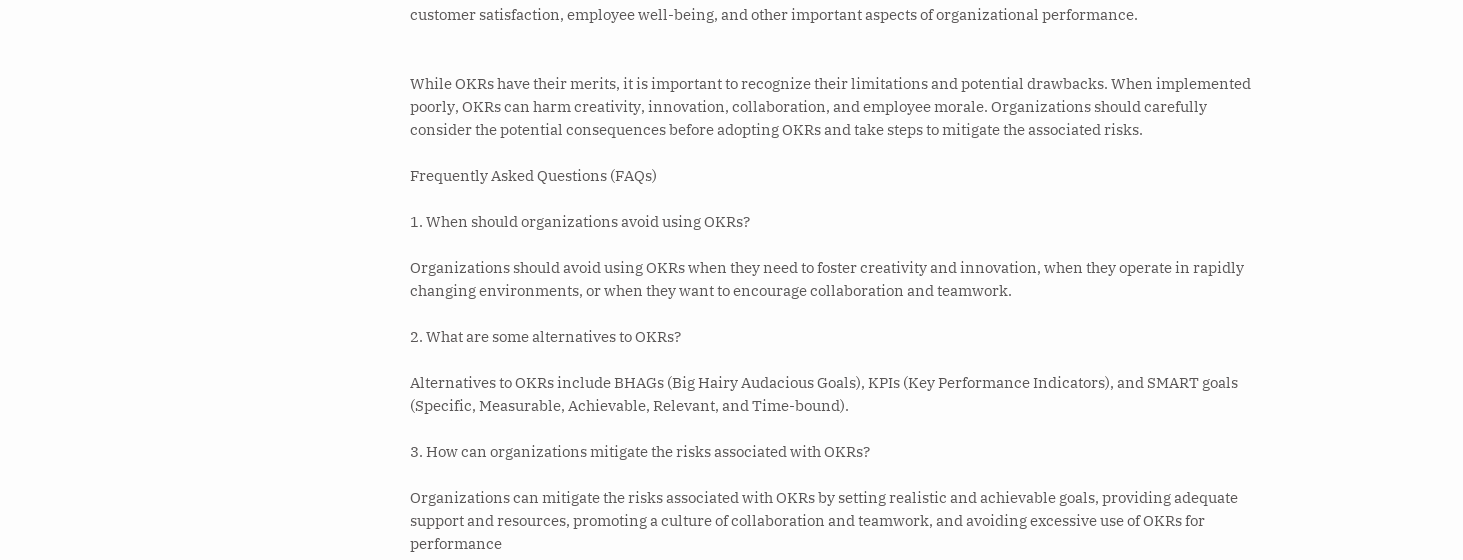customer satisfaction, employee well-being, and other important aspects of organizational performance.


While OKRs have their merits, it is important to recognize their limitations and potential drawbacks. When implemented poorly, OKRs can harm creativity, innovation, collaboration, and employee morale. Organizations should carefully consider the potential consequences before adopting OKRs and take steps to mitigate the associated risks.

Frequently Asked Questions (FAQs)

1. When should organizations avoid using OKRs?

Organizations should avoid using OKRs when they need to foster creativity and innovation, when they operate in rapidly changing environments, or when they want to encourage collaboration and teamwork.

2. What are some alternatives to OKRs?

Alternatives to OKRs include BHAGs (Big Hairy Audacious Goals), KPIs (Key Performance Indicators), and SMART goals (Specific, Measurable, Achievable, Relevant, and Time-bound).

3. How can organizations mitigate the risks associated with OKRs?

Organizations can mitigate the risks associated with OKRs by setting realistic and achievable goals, providing adequate support and resources, promoting a culture of collaboration and teamwork, and avoiding excessive use of OKRs for performance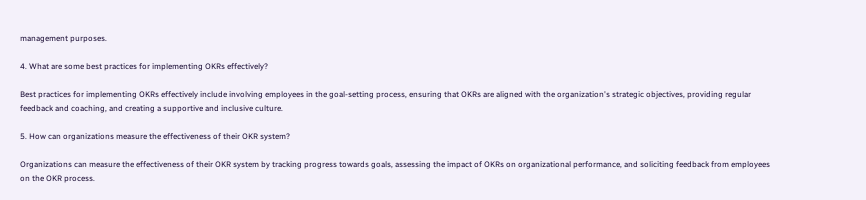management purposes.

4. What are some best practices for implementing OKRs effectively?

Best practices for implementing OKRs effectively include involving employees in the goal-setting process, ensuring that OKRs are aligned with the organization's strategic objectives, providing regular feedback and coaching, and creating a supportive and inclusive culture.

5. How can organizations measure the effectiveness of their OKR system?

Organizations can measure the effectiveness of their OKR system by tracking progress towards goals, assessing the impact of OKRs on organizational performance, and soliciting feedback from employees on the OKR process.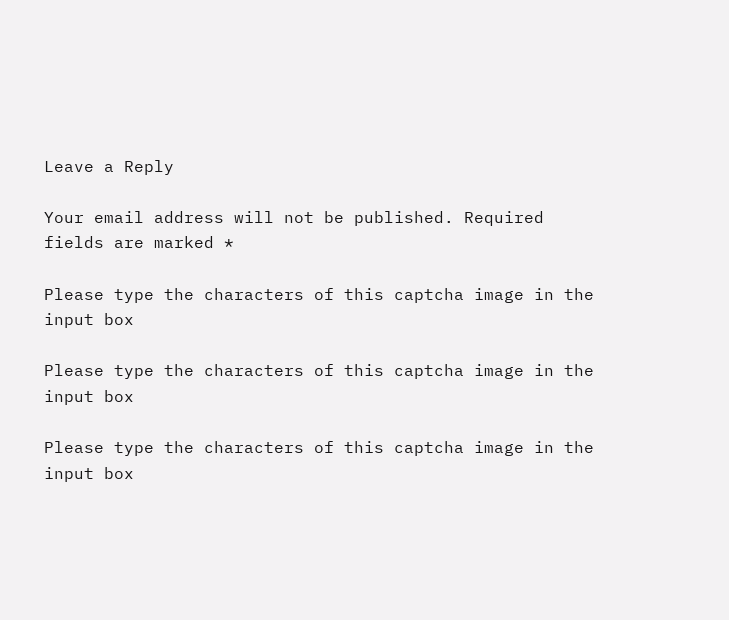Leave a Reply

Your email address will not be published. Required fields are marked *

Please type the characters of this captcha image in the input box

Please type the characters of this captcha image in the input box

Please type the characters of this captcha image in the input box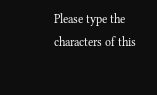Please type the characters of this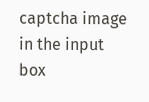captcha image in the input box